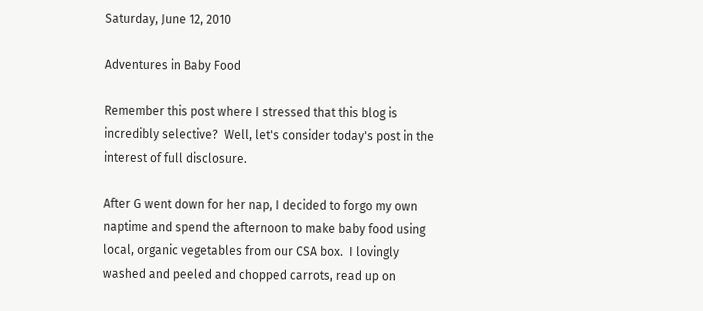Saturday, June 12, 2010

Adventures in Baby Food

Remember this post where I stressed that this blog is incredibly selective?  Well, let's consider today's post in the interest of full disclosure.

After G went down for her nap, I decided to forgo my own naptime and spend the afternoon to make baby food using local, organic vegetables from our CSA box.  I lovingly washed and peeled and chopped carrots, read up on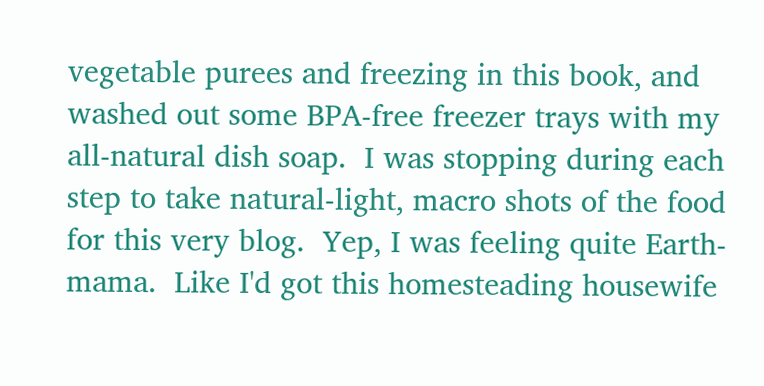vegetable purees and freezing in this book, and washed out some BPA-free freezer trays with my all-natural dish soap.  I was stopping during each step to take natural-light, macro shots of the food for this very blog.  Yep, I was feeling quite Earth-mama.  Like I'd got this homesteading housewife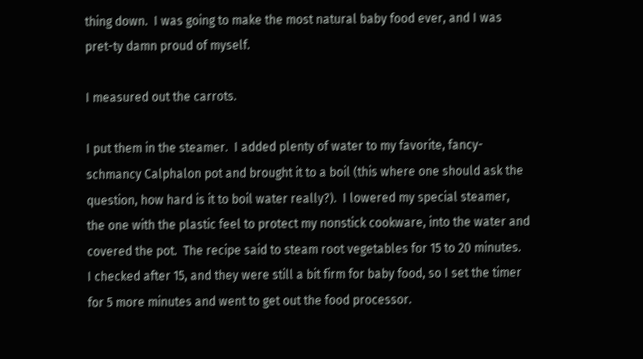thing down.  I was going to make the most natural baby food ever, and I was pret-ty damn proud of myself.

I measured out the carrots.

I put them in the steamer.  I added plenty of water to my favorite, fancy-schmancy Calphalon pot and brought it to a boil (this where one should ask the question, how hard is it to boil water really?).  I lowered my special steamer, the one with the plastic feel to protect my nonstick cookware, into the water and covered the pot.  The recipe said to steam root vegetables for 15 to 20 minutes.  I checked after 15, and they were still a bit firm for baby food, so I set the timer for 5 more minutes and went to get out the food processor.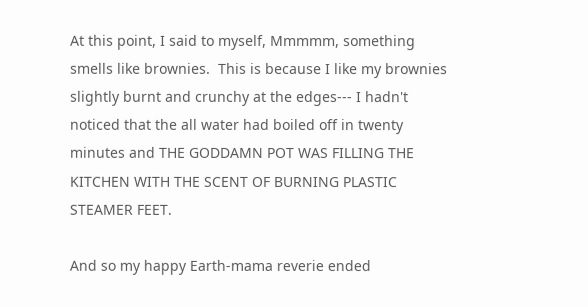At this point, I said to myself, Mmmmm, something smells like brownies.  This is because I like my brownies slightly burnt and crunchy at the edges--- I hadn't noticed that the all water had boiled off in twenty minutes and THE GODDAMN POT WAS FILLING THE KITCHEN WITH THE SCENT OF BURNING PLASTIC STEAMER FEET.

And so my happy Earth-mama reverie ended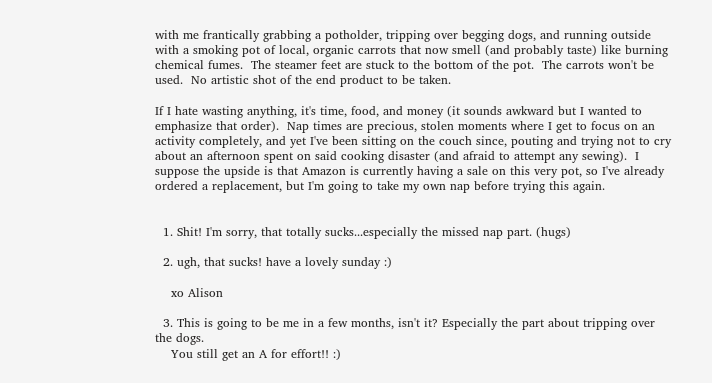with me frantically grabbing a potholder, tripping over begging dogs, and running outside with a smoking pot of local, organic carrots that now smell (and probably taste) like burning chemical fumes.  The steamer feet are stuck to the bottom of the pot.  The carrots won't be used.  No artistic shot of the end product to be taken.

If I hate wasting anything, it's time, food, and money (it sounds awkward but I wanted to emphasize that order).  Nap times are precious, stolen moments where I get to focus on an activity completely, and yet I've been sitting on the couch since, pouting and trying not to cry about an afternoon spent on said cooking disaster (and afraid to attempt any sewing).  I suppose the upside is that Amazon is currently having a sale on this very pot, so I've already ordered a replacement, but I'm going to take my own nap before trying this again.


  1. Shit! I'm sorry, that totally sucks...especially the missed nap part. (hugs)

  2. ugh, that sucks! have a lovely sunday :)

    xo Alison

  3. This is going to be me in a few months, isn't it? Especially the part about tripping over the dogs.
    You still get an A for effort!! :)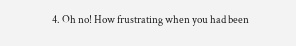4. Oh no! How frustrating when you had been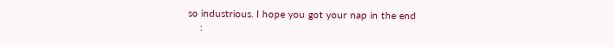so industrious. I hope you got your nap in the end
    :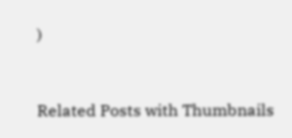)


Related Posts with Thumbnails